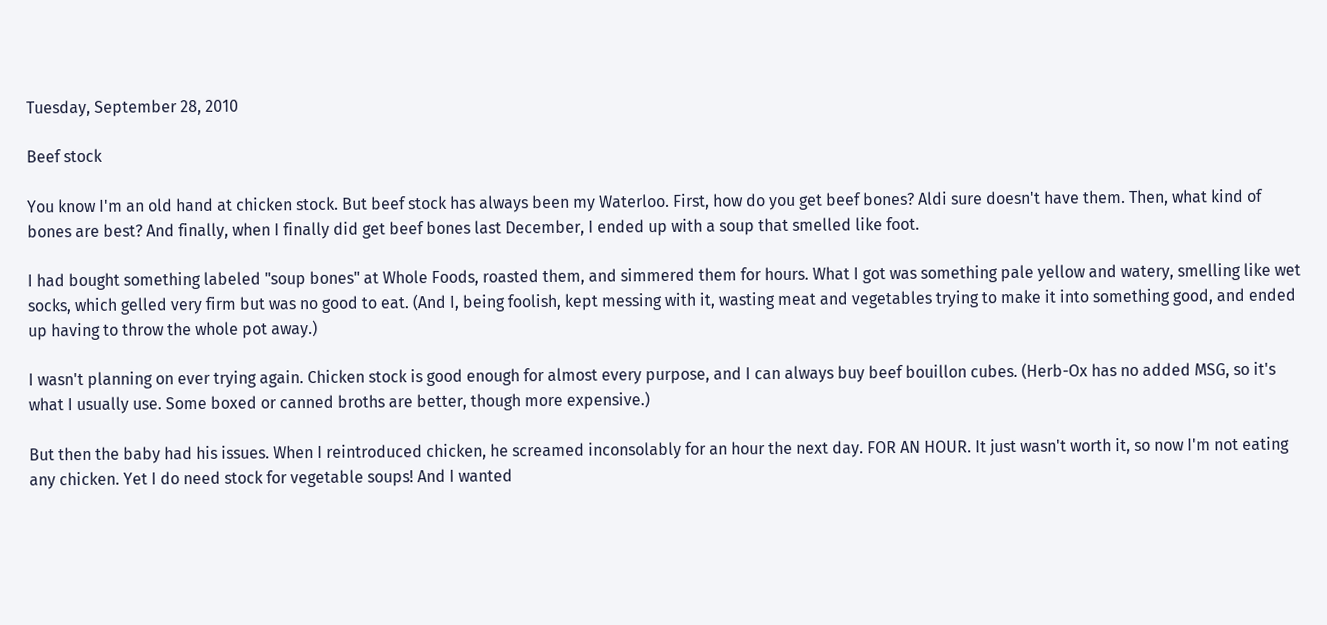Tuesday, September 28, 2010

Beef stock

You know I'm an old hand at chicken stock. But beef stock has always been my Waterloo. First, how do you get beef bones? Aldi sure doesn't have them. Then, what kind of bones are best? And finally, when I finally did get beef bones last December, I ended up with a soup that smelled like foot.

I had bought something labeled "soup bones" at Whole Foods, roasted them, and simmered them for hours. What I got was something pale yellow and watery, smelling like wet socks, which gelled very firm but was no good to eat. (And I, being foolish, kept messing with it, wasting meat and vegetables trying to make it into something good, and ended up having to throw the whole pot away.)

I wasn't planning on ever trying again. Chicken stock is good enough for almost every purpose, and I can always buy beef bouillon cubes. (Herb-Ox has no added MSG, so it's what I usually use. Some boxed or canned broths are better, though more expensive.)

But then the baby had his issues. When I reintroduced chicken, he screamed inconsolably for an hour the next day. FOR AN HOUR. It just wasn't worth it, so now I'm not eating any chicken. Yet I do need stock for vegetable soups! And I wanted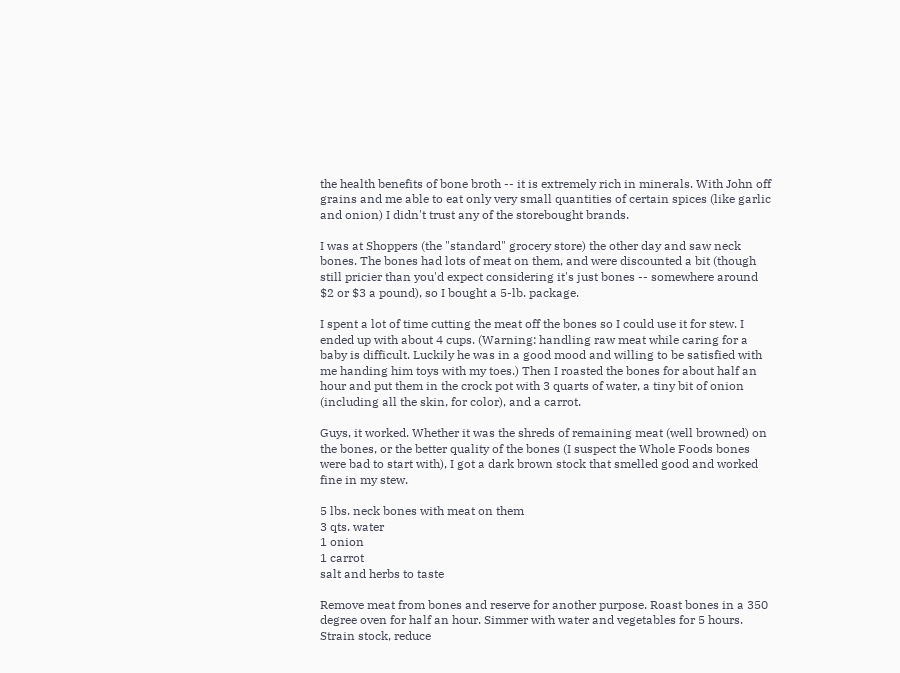the health benefits of bone broth -- it is extremely rich in minerals. With John off grains and me able to eat only very small quantities of certain spices (like garlic and onion) I didn't trust any of the storebought brands.

I was at Shoppers (the "standard" grocery store) the other day and saw neck bones. The bones had lots of meat on them, and were discounted a bit (though still pricier than you'd expect considering it's just bones -- somewhere around $2 or $3 a pound), so I bought a 5-lb. package.

I spent a lot of time cutting the meat off the bones so I could use it for stew. I ended up with about 4 cups. (Warning: handling raw meat while caring for a baby is difficult. Luckily he was in a good mood and willing to be satisfied with me handing him toys with my toes.) Then I roasted the bones for about half an hour and put them in the crock pot with 3 quarts of water, a tiny bit of onion (including all the skin, for color), and a carrot.

Guys, it worked. Whether it was the shreds of remaining meat (well browned) on the bones, or the better quality of the bones (I suspect the Whole Foods bones were bad to start with), I got a dark brown stock that smelled good and worked fine in my stew.

5 lbs. neck bones with meat on them
3 qts. water
1 onion
1 carrot
salt and herbs to taste

Remove meat from bones and reserve for another purpose. Roast bones in a 350 degree oven for half an hour. Simmer with water and vegetables for 5 hours. Strain stock, reduce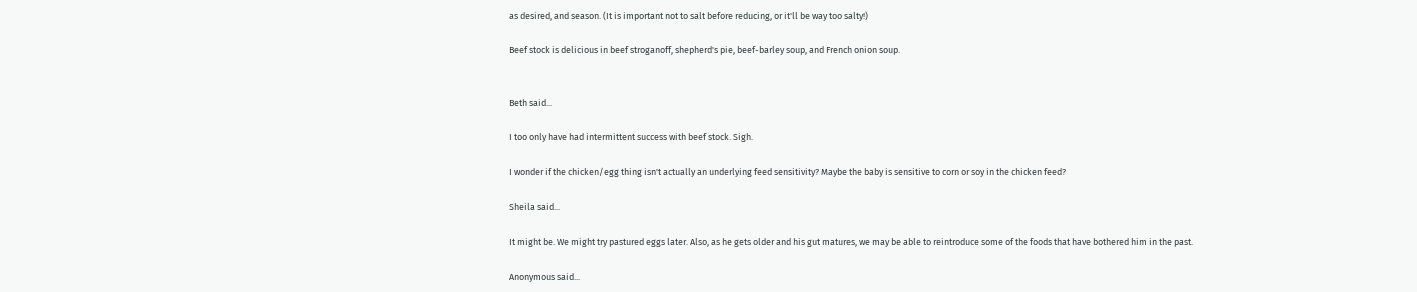as desired, and season. (It is important not to salt before reducing, or it'll be way too salty!)

Beef stock is delicious in beef stroganoff, shepherd's pie, beef-barley soup, and French onion soup.


Beth said...

I too only have had intermittent success with beef stock. Sigh.

I wonder if the chicken/egg thing isn't actually an underlying feed sensitivity? Maybe the baby is sensitive to corn or soy in the chicken feed?

Sheila said...

It might be. We might try pastured eggs later. Also, as he gets older and his gut matures, we may be able to reintroduce some of the foods that have bothered him in the past.

Anonymous said...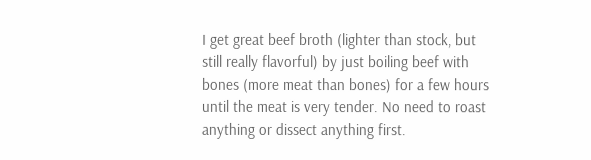I get great beef broth (lighter than stock, but still really flavorful) by just boiling beef with bones (more meat than bones) for a few hours until the meat is very tender. No need to roast anything or dissect anything first.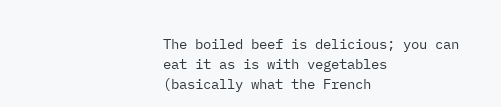The boiled beef is delicious; you can eat it as is with vegetables (basically what the French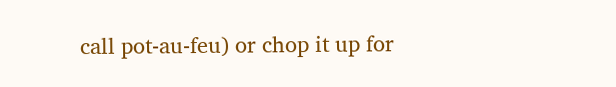call pot-au-feu) or chop it up for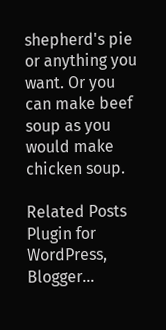shepherd's pie or anything you want. Or you can make beef soup as you would make chicken soup.

Related Posts Plugin for WordPress, Blogger...